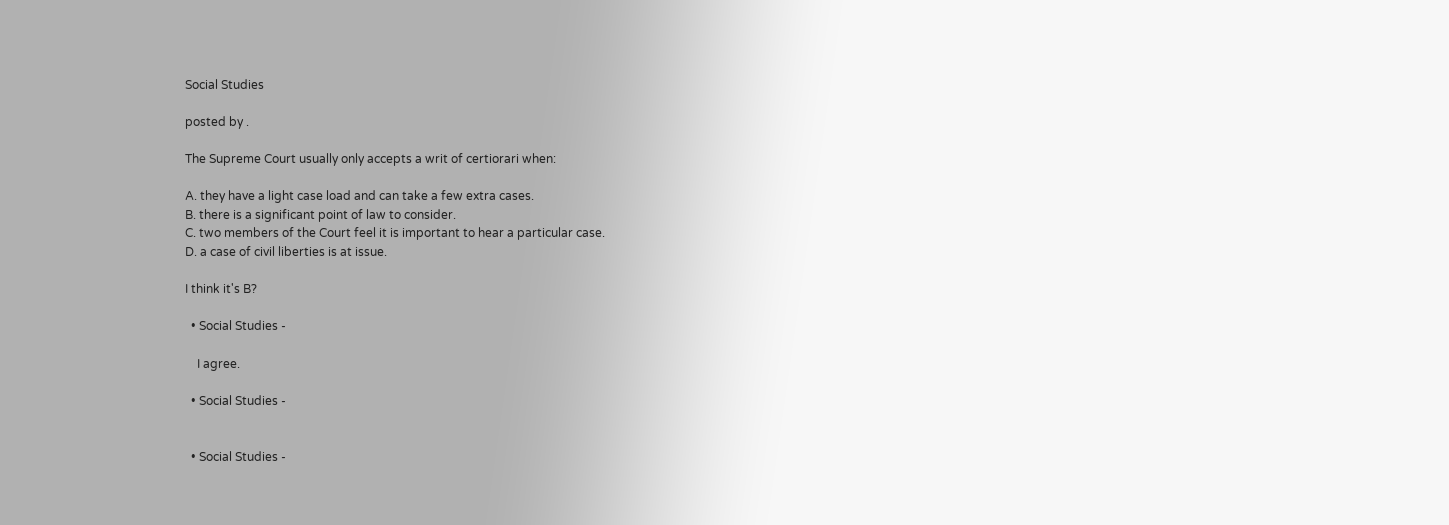Social Studies

posted by .

The Supreme Court usually only accepts a writ of certiorari when:

A. they have a light case load and can take a few extra cases.
B. there is a significant point of law to consider.
C. two members of the Court feel it is important to hear a particular case.
D. a case of civil liberties is at issue.

I think it's B?

  • Social Studies -

    I agree.

  • Social Studies -


  • Social Studies -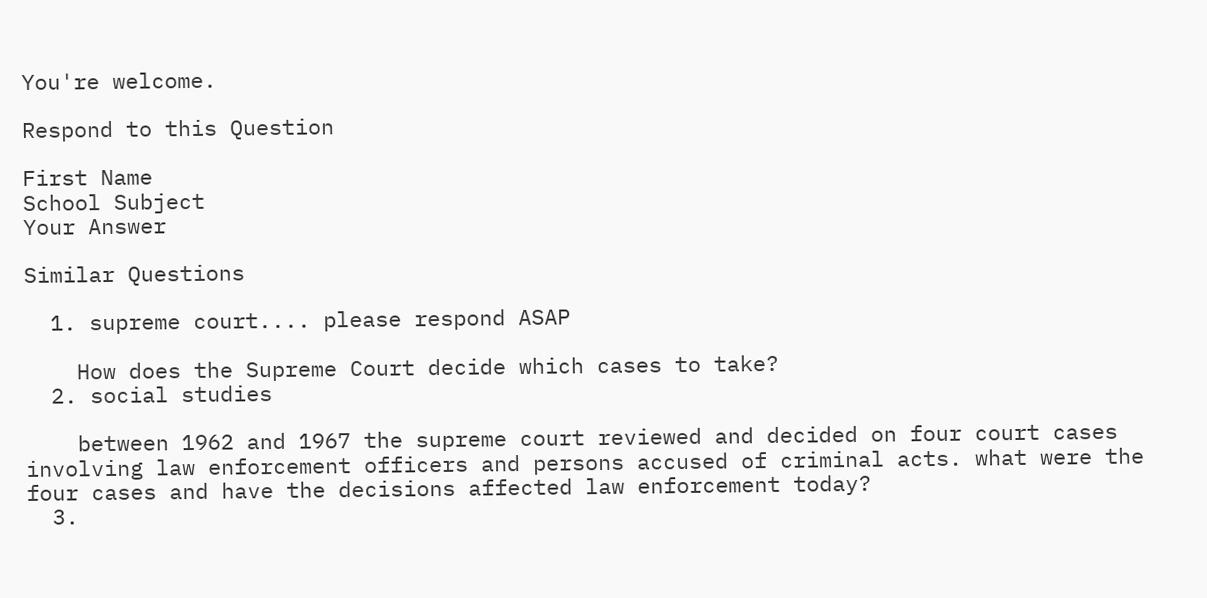You're welcome.

Respond to this Question

First Name
School Subject
Your Answer

Similar Questions

  1. supreme court.... please respond ASAP

    How does the Supreme Court decide which cases to take?
  2. social studies

    between 1962 and 1967 the supreme court reviewed and decided on four court cases involving law enforcement officers and persons accused of criminal acts. what were the four cases and have the decisions affected law enforcement today?
  3.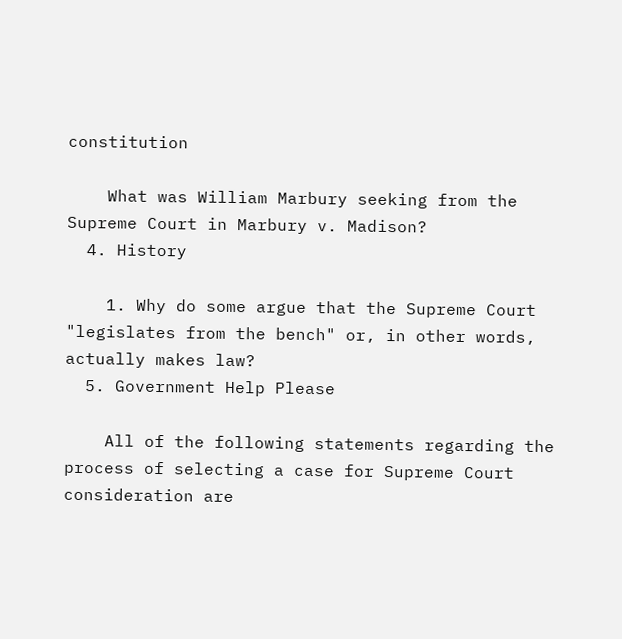constitution

    What was William Marbury seeking from the Supreme Court in Marbury v. Madison?
  4. History

    1. Why do some argue that the Supreme Court "legislates from the bench" or, in other words, actually makes law?
  5. Government Help Please

    All of the following statements regarding the process of selecting a case for Supreme Court consideration are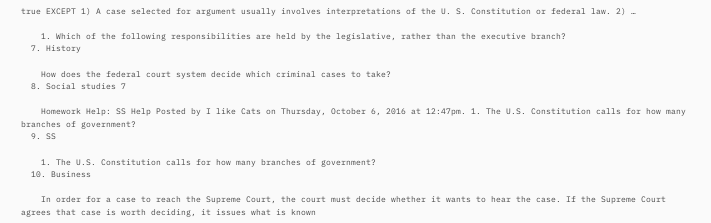true EXCEPT 1) A case selected for argument usually involves interpretations of the U. S. Constitution or federal law. 2) …

    1. Which of the following responsibilities are held by the legislative, rather than the executive branch?
  7. History

    How does the federal court system decide which criminal cases to take?
  8. Social studies 7

    Homework Help: SS Help Posted by I like Cats on Thursday, October 6, 2016 at 12:47pm. 1. The U.S. Constitution calls for how many branches of government?
  9. SS

    1. The U.S. Constitution calls for how many branches of government?
  10. Business

    In order for a case to reach the Supreme Court, the court must decide whether it wants to hear the case. If the Supreme Court agrees that case is worth deciding, it issues what is known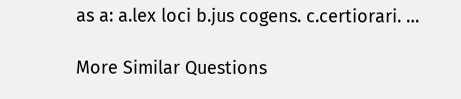as a: a.lex loci b.jus cogens. c.certiorari. …

More Similar Questions